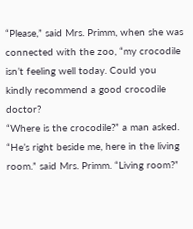“Please,” said Mrs. Primm, when she was connected with the zoo, “my crocodile isn’t feeling well today. Could you kindly recommend a good crocodile doctor?
“Where is the crocodile?” a man asked.
“He’s right beside me, here in the living room.” said Mrs. Primm. “Living room?”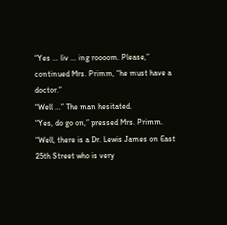“Yes … liv … ing roooom. Please,” continued Mrs. Primm, “he must have a doctor.”
“Well …” The man hesitated.
“Yes, do go on,” pressed Mrs. Primm.
“Well, there is a Dr. Lewis James on East 25th Street who is very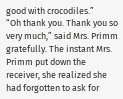good with crocodiles.”
“Oh thank you. Thank you so very much,” said Mrs. Primm gratefully. The instant Mrs. Primm put down the receiver, she realized she had forgotten to ask for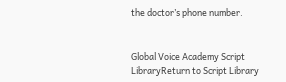the doctor’s phone number.


Global Voice Academy Script LibraryReturn to Script Library